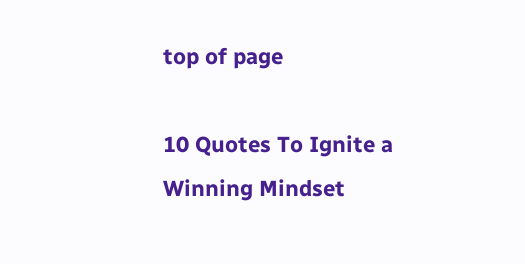top of page

10 Quotes To Ignite a Winning Mindset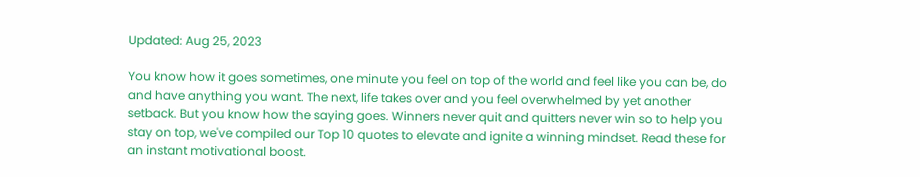Updated: Aug 25, 2023

You know how it goes sometimes, one minute you feel on top of the world and feel like you can be, do and have anything you want. The next, life takes over and you feel overwhelmed by yet another setback. But you know how the saying goes. Winners never quit and quitters never win so to help you stay on top, we've compiled our Top 10 quotes to elevate and ignite a winning mindset. Read these for an instant motivational boost.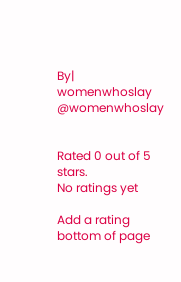By| womenwhoslay @womenwhoslay


Rated 0 out of 5 stars.
No ratings yet

Add a rating
bottom of page